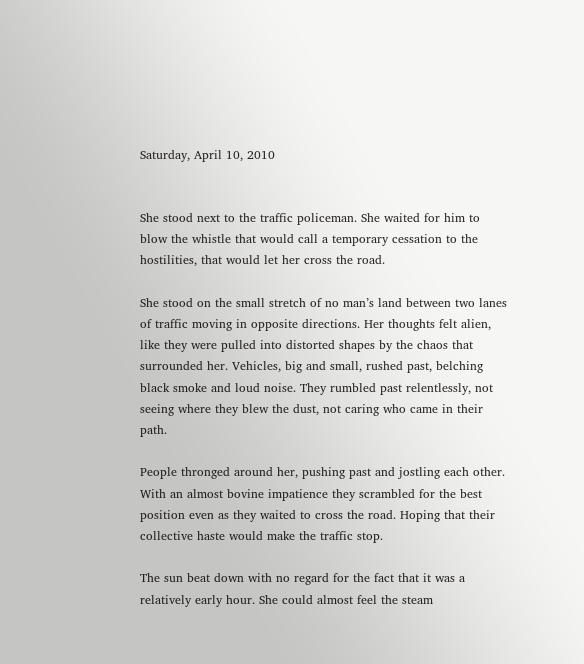Saturday, April 10, 2010


She stood next to the traffic policeman. She waited for him to blow the whistle that would call a temporary cessation to the hostilities, that would let her cross the road.

She stood on the small stretch of no man’s land between two lanes of traffic moving in opposite directions. Her thoughts felt alien, like they were pulled into distorted shapes by the chaos that surrounded her. Vehicles, big and small, rushed past, belching black smoke and loud noise. They rumbled past relentlessly, not seeing where they blew the dust, not caring who came in their path.

People thronged around her, pushing past and jostling each other. With an almost bovine impatience they scrambled for the best position even as they waited to cross the road. Hoping that their collective haste would make the traffic stop.

The sun beat down with no regard for the fact that it was a relatively early hour. She could almost feel the steam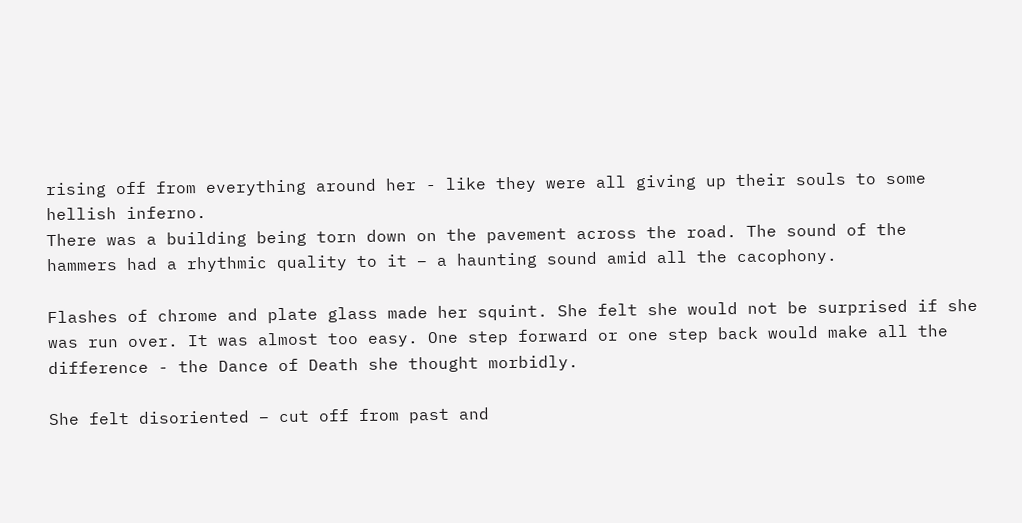rising off from everything around her - like they were all giving up their souls to some hellish inferno.
There was a building being torn down on the pavement across the road. The sound of the hammers had a rhythmic quality to it – a haunting sound amid all the cacophony.

Flashes of chrome and plate glass made her squint. She felt she would not be surprised if she was run over. It was almost too easy. One step forward or one step back would make all the difference - the Dance of Death she thought morbidly.

She felt disoriented – cut off from past and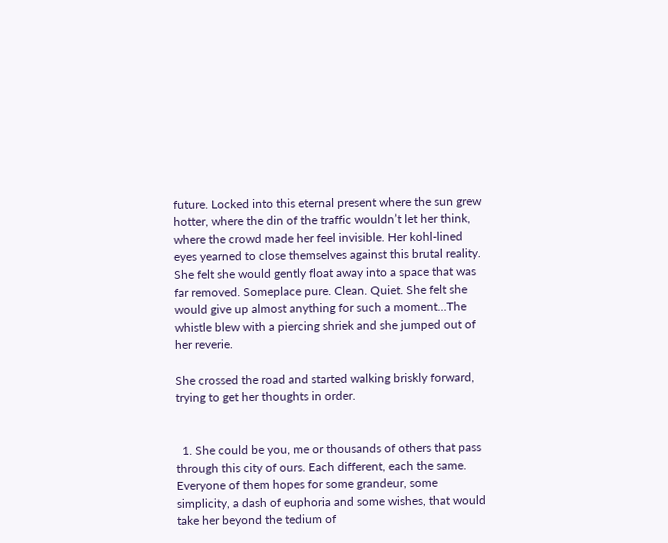future. Locked into this eternal present where the sun grew hotter, where the din of the traffic wouldn’t let her think, where the crowd made her feel invisible. Her kohl-lined eyes yearned to close themselves against this brutal reality. She felt she would gently float away into a space that was far removed. Someplace pure. Clean. Quiet. She felt she would give up almost anything for such a moment…The whistle blew with a piercing shriek and she jumped out of her reverie.

She crossed the road and started walking briskly forward, trying to get her thoughts in order.


  1. She could be you, me or thousands of others that pass through this city of ours. Each different, each the same. Everyone of them hopes for some grandeur, some simplicity, a dash of euphoria and some wishes, that would take her beyond the tedium of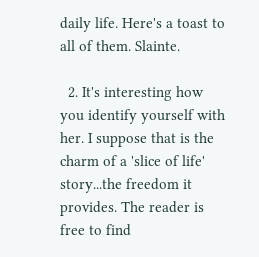daily life. Here's a toast to all of them. Slainte.

  2. It's interesting how you identify yourself with her. I suppose that is the charm of a 'slice of life' story...the freedom it provides. The reader is free to find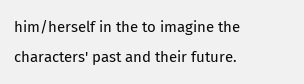him/herself in the to imagine the characters' past and their future.